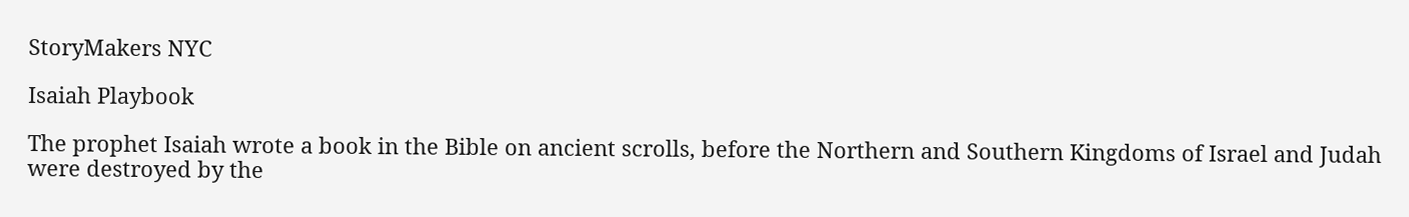StoryMakers NYC

Isaiah Playbook

The prophet Isaiah wrote a book in the Bible on ancient scrolls, before the Northern and Southern Kingdoms of Israel and Judah were destroyed by the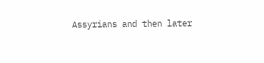Assyrians and then later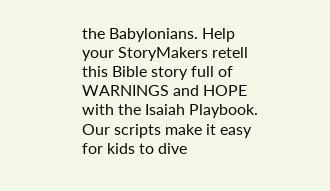the Babylonians. Help your StoryMakers retell this Bible story full of WARNINGS and HOPE with the Isaiah Playbook. Our scripts make it easy for kids to dive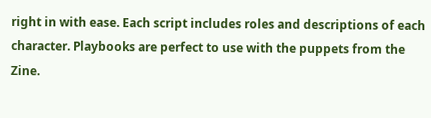right in with ease. Each script includes roles and descriptions of each character. Playbooks are perfect to use with the puppets from the Zine.